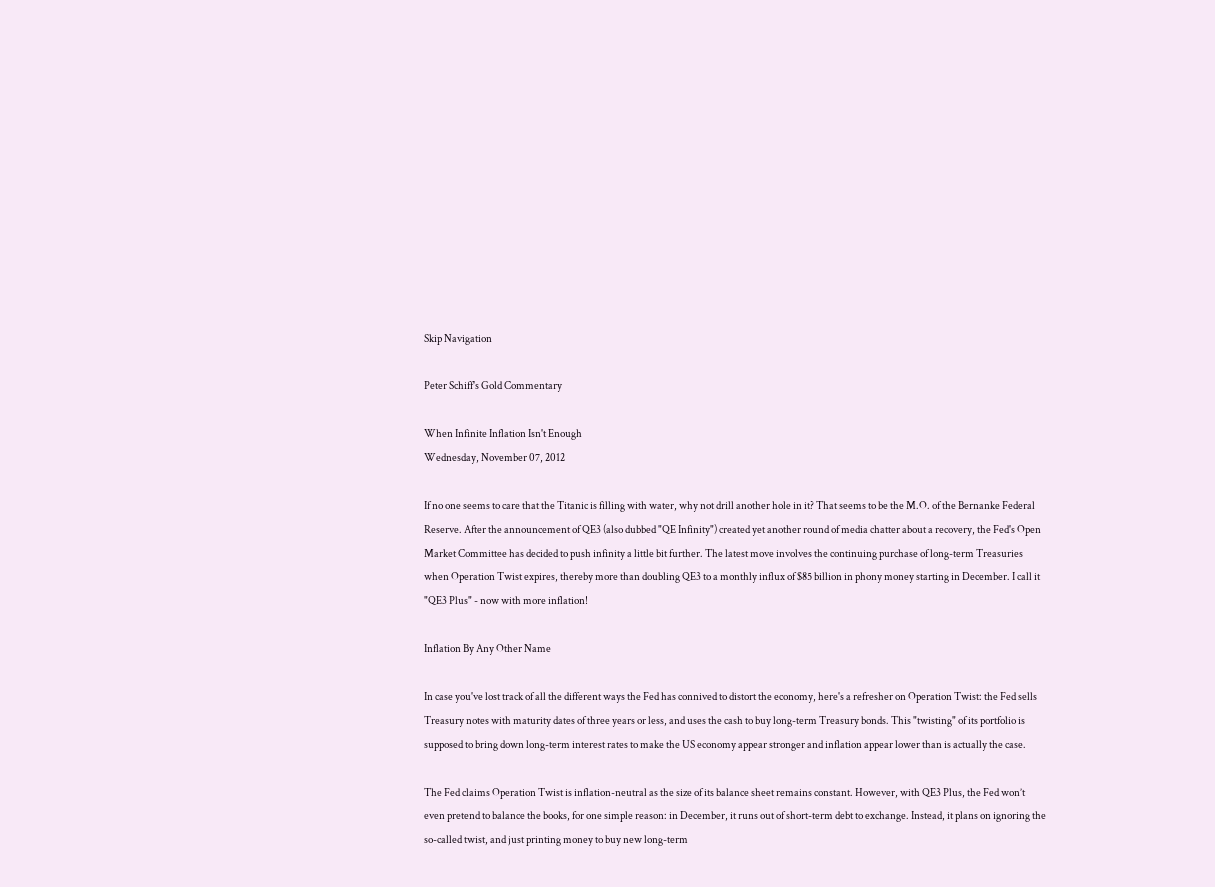Skip Navigation

Peter Schiff's Gold Commentary

When Infinite Inflation Isn't Enough
Wednesday, November 07, 2012

If no one seems to care that the Titanic is filling with water, why not drill another hole in it? That seems to be the M.O. of the Bernanke Federal Reserve. After the announcement of QE3 (also dubbed "QE Infinity") created yet another round of media chatter about a recovery, the Fed's Open Market Committee has decided to push infinity a little bit further. The latest move involves the continuing purchase of long-term Treasuries when Operation Twist expires, thereby more than doubling QE3 to a monthly influx of $85 billion in phony money starting in December. I call it "QE3 Plus" - now with more inflation!

Inflation By Any Other Name

In case you've lost track of all the different ways the Fed has connived to distort the economy, here's a refresher on Operation Twist: the Fed sells Treasury notes with maturity dates of three years or less, and uses the cash to buy long-term Treasury bonds. This "twisting" of its portfolio is supposed to bring down long-term interest rates to make the US economy appear stronger and inflation appear lower than is actually the case.

The Fed claims Operation Twist is inflation-neutral as the size of its balance sheet remains constant. However, with QE3 Plus, the Fed won’t even pretend to balance the books, for one simple reason: in December, it runs out of short-term debt to exchange. Instead, it plans on ignoring the so-called twist, and just printing money to buy new long-term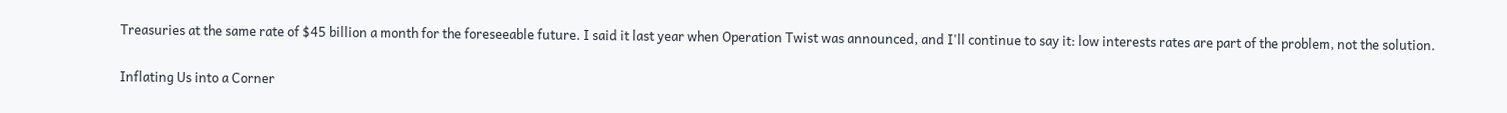Treasuries at the same rate of $45 billion a month for the foreseeable future. I said it last year when Operation Twist was announced, and I'll continue to say it: low interests rates are part of the problem, not the solution.

Inflating Us into a Corner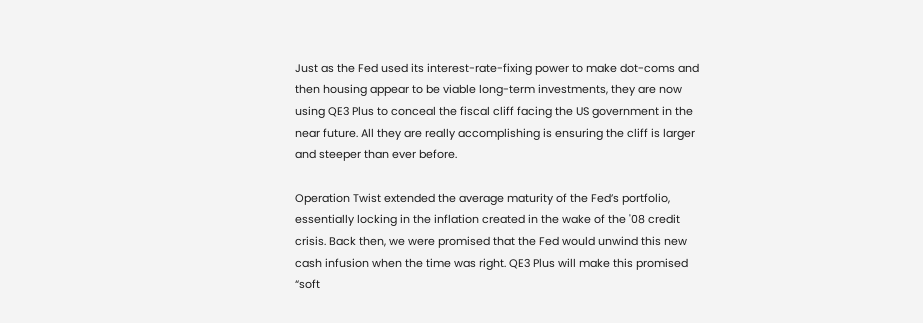Just as the Fed used its interest-rate-fixing power to make dot-coms and then housing appear to be viable long-term investments, they are now using QE3 Plus to conceal the fiscal cliff facing the US government in the near future. All they are really accomplishing is ensuring the cliff is larger and steeper than ever before.

Operation Twist extended the average maturity of the Fed’s portfolio, essentially locking in the inflation created in the wake of the '08 credit crisis. Back then, we were promised that the Fed would unwind this new cash infusion when the time was right. QE3 Plus will make this promised “soft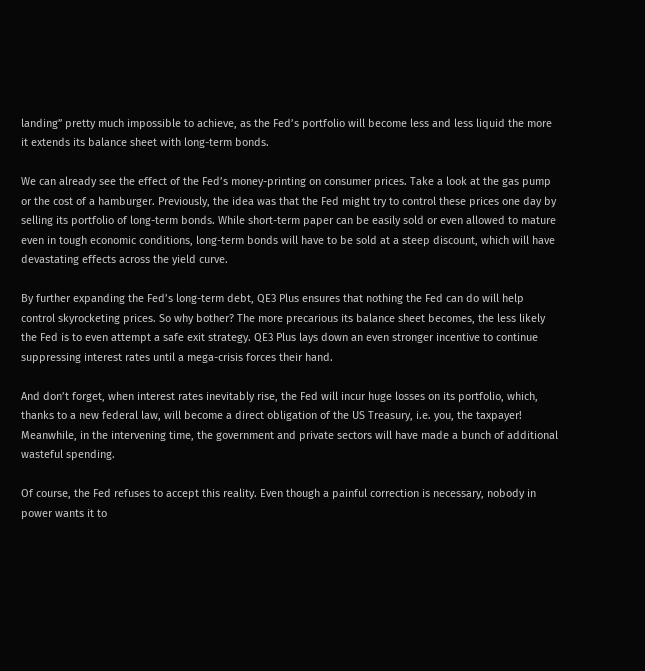landing” pretty much impossible to achieve, as the Fed’s portfolio will become less and less liquid the more it extends its balance sheet with long-term bonds.

We can already see the effect of the Fed’s money-printing on consumer prices. Take a look at the gas pump or the cost of a hamburger. Previously, the idea was that the Fed might try to control these prices one day by selling its portfolio of long-term bonds. While short-term paper can be easily sold or even allowed to mature even in tough economic conditions, long-term bonds will have to be sold at a steep discount, which will have devastating effects across the yield curve.

By further expanding the Fed’s long-term debt, QE3 Plus ensures that nothing the Fed can do will help control skyrocketing prices. So why bother? The more precarious its balance sheet becomes, the less likely the Fed is to even attempt a safe exit strategy. QE3 Plus lays down an even stronger incentive to continue suppressing interest rates until a mega-crisis forces their hand.

And don’t forget, when interest rates inevitably rise, the Fed will incur huge losses on its portfolio, which, thanks to a new federal law, will become a direct obligation of the US Treasury, i.e. you, the taxpayer! Meanwhile, in the intervening time, the government and private sectors will have made a bunch of additional wasteful spending.

Of course, the Fed refuses to accept this reality. Even though a painful correction is necessary, nobody in power wants it to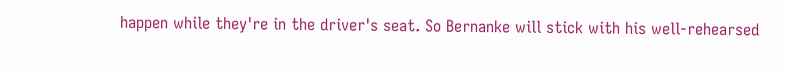happen while they're in the driver's seat. So Bernanke will stick with his well-rehearsed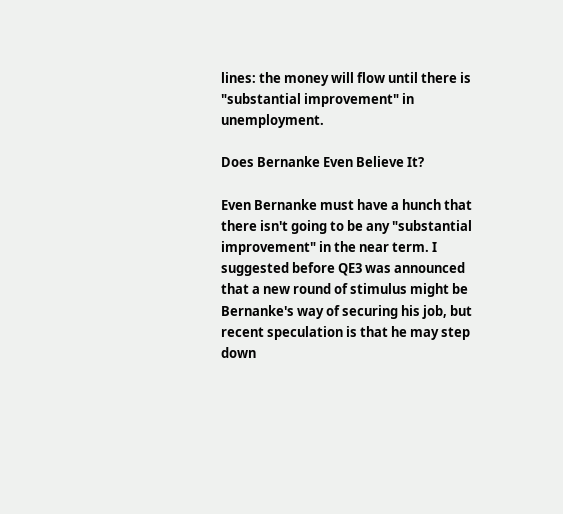lines: the money will flow until there is "substantial improvement" in unemployment.

Does Bernanke Even Believe It?

Even Bernanke must have a hunch that there isn't going to be any "substantial improvement" in the near term. I suggested before QE3 was announced that a new round of stimulus might be Bernanke's way of securing his job, but recent speculation is that he may step down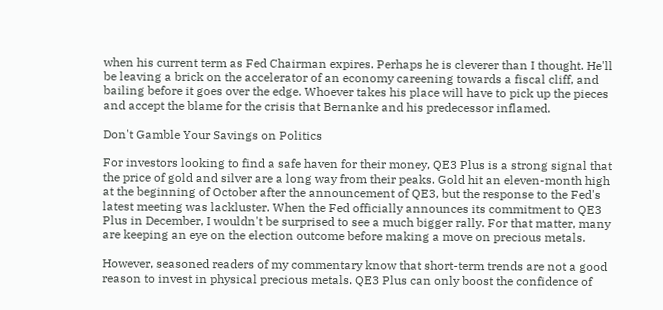when his current term as Fed Chairman expires. Perhaps he is cleverer than I thought. He'll be leaving a brick on the accelerator of an economy careening towards a fiscal cliff, and bailing before it goes over the edge. Whoever takes his place will have to pick up the pieces and accept the blame for the crisis that Bernanke and his predecessor inflamed.

Don't Gamble Your Savings on Politics

For investors looking to find a safe haven for their money, QE3 Plus is a strong signal that the price of gold and silver are a long way from their peaks. Gold hit an eleven-month high at the beginning of October after the announcement of QE3, but the response to the Fed's latest meeting was lackluster. When the Fed officially announces its commitment to QE3 Plus in December, I wouldn't be surprised to see a much bigger rally. For that matter, many are keeping an eye on the election outcome before making a move on precious metals.

However, seasoned readers of my commentary know that short-term trends are not a good reason to invest in physical precious metals. QE3 Plus can only boost the confidence of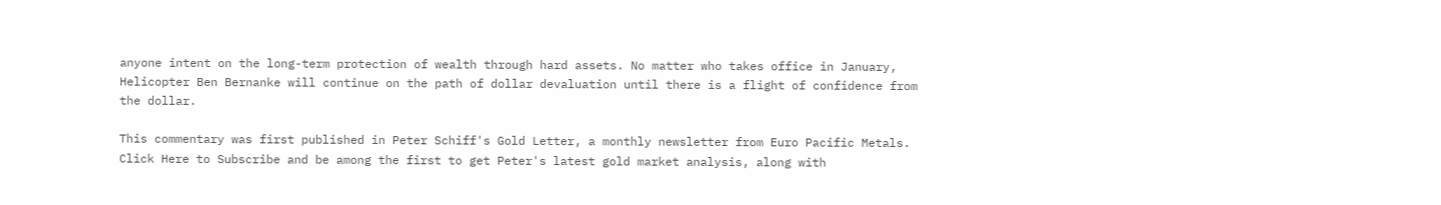anyone intent on the long-term protection of wealth through hard assets. No matter who takes office in January, Helicopter Ben Bernanke will continue on the path of dollar devaluation until there is a flight of confidence from the dollar.

This commentary was first published in Peter Schiff's Gold Letter, a monthly newsletter from Euro Pacific Metals. Click Here to Subscribe and be among the first to get Peter's latest gold market analysis, along with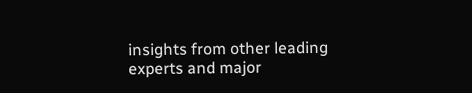insights from other leading experts and major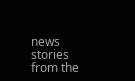news stories from the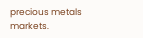precious metals markets.